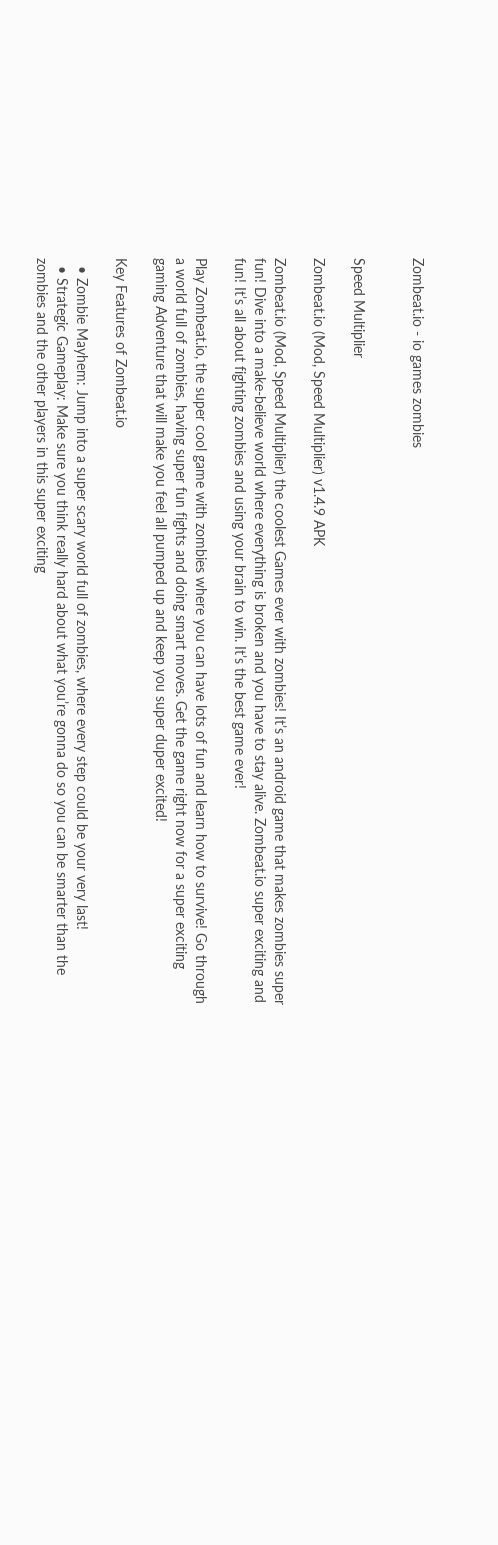Zombeat.io - io games zombies


Speed Multiplier

Zombeat.io (Mod, Speed Multiplier) v1.4.9 APK

Zombeat.io (Mod, Speed Multiplier) the coolest Games ever with zombies! It’s an android game that makes zombies super fun! Dive into a make-believe world where everything is broken and you have to stay alive. Zombeat.io super exciting and fun! It’s all about fighting zombies and using your brain to win. It’s the best game ever!

Play Zombeat.io, the super cool game with zombies where you can have lots of fun and learn how to survive! Go through a world full of zombies, having super fun fights and doing smart moves. Get the game right now for a super exciting gaming Adventure that will make you feel all pumped up and keep you super duper excited!

Key Features of Zombeat.io

  • Zombie Mayhem: Jump into a super scary world full of zombies, where every step could be your very last!
  • Strategic Gameplay: Make sure you think really hard about what you’re gonna do so you can be smarter than the zombies and the other players in this super exciting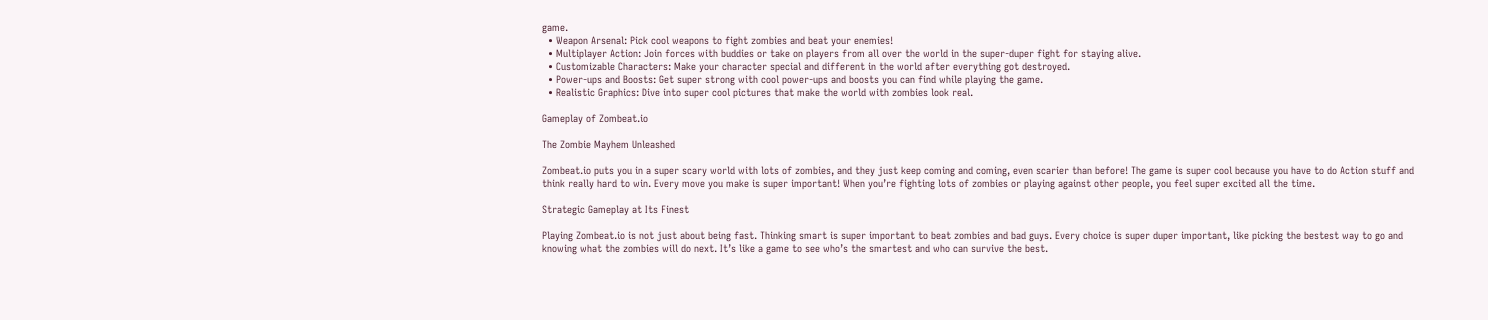game.
  • Weapon Arsenal: Pick cool weapons to fight zombies and beat your enemies!
  • Multiplayer Action: Join forces with buddies or take on players from all over the world in the super-duper fight for staying alive.
  • Customizable Characters: Make your character special and different in the world after everything got destroyed.
  • Power-ups and Boosts: Get super strong with cool power-ups and boosts you can find while playing the game.
  • Realistic Graphics: Dive into super cool pictures that make the world with zombies look real.

Gameplay of Zombeat.io

The Zombie Mayhem Unleashed

Zombeat.io puts you in a super scary world with lots of zombies, and they just keep coming and coming, even scarier than before! The game is super cool because you have to do Action stuff and think really hard to win. Every move you make is super important! When you’re fighting lots of zombies or playing against other people, you feel super excited all the time.

Strategic Gameplay at Its Finest

Playing Zombeat.io is not just about being fast. Thinking smart is super important to beat zombies and bad guys. Every choice is super duper important, like picking the bestest way to go and knowing what the zombies will do next. It’s like a game to see who’s the smartest and who can survive the best.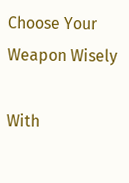Choose Your Weapon Wisely

With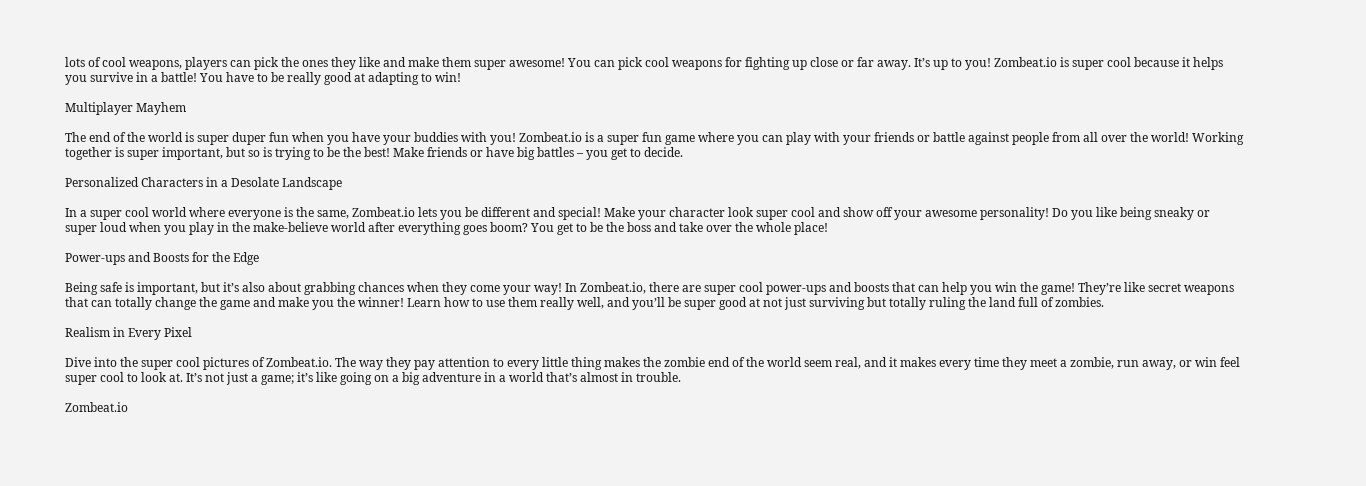lots of cool weapons, players can pick the ones they like and make them super awesome! You can pick cool weapons for fighting up close or far away. It’s up to you! Zombeat.io is super cool because it helps you survive in a battle! You have to be really good at adapting to win!

Multiplayer Mayhem

The end of the world is super duper fun when you have your buddies with you! Zombeat.io is a super fun game where you can play with your friends or battle against people from all over the world! Working together is super important, but so is trying to be the best! Make friends or have big battles – you get to decide.

Personalized Characters in a Desolate Landscape

In a super cool world where everyone is the same, Zombeat.io lets you be different and special! Make your character look super cool and show off your awesome personality! Do you like being sneaky or super loud when you play in the make-believe world after everything goes boom? You get to be the boss and take over the whole place!

Power-ups and Boosts for the Edge

Being safe is important, but it’s also about grabbing chances when they come your way! In Zombeat.io, there are super cool power-ups and boosts that can help you win the game! They’re like secret weapons that can totally change the game and make you the winner! Learn how to use them really well, and you’ll be super good at not just surviving but totally ruling the land full of zombies.

Realism in Every Pixel

Dive into the super cool pictures of Zombeat.io. The way they pay attention to every little thing makes the zombie end of the world seem real, and it makes every time they meet a zombie, run away, or win feel super cool to look at. It’s not just a game; it’s like going on a big adventure in a world that’s almost in trouble.

Zombeat.io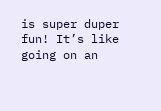is super duper fun! It’s like going on an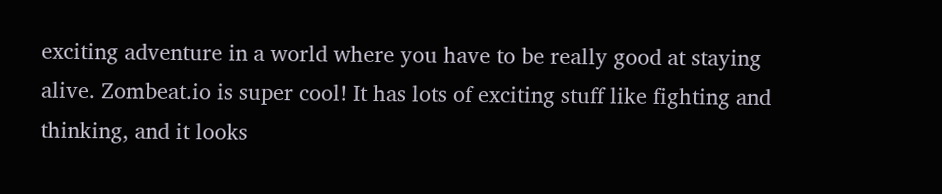exciting adventure in a world where you have to be really good at staying alive. Zombeat.io is super cool! It has lots of exciting stuff like fighting and thinking, and it looks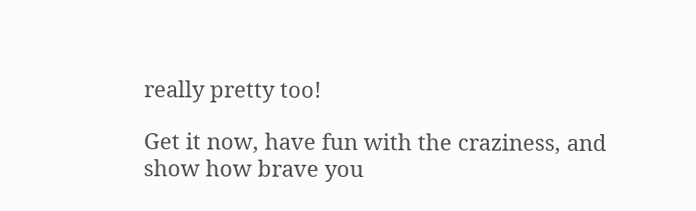really pretty too!

Get it now, have fun with the craziness, and show how brave you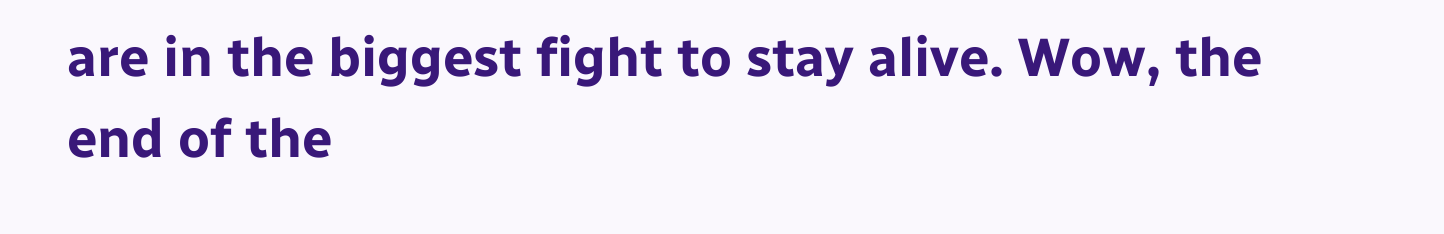are in the biggest fight to stay alive. Wow, the end of the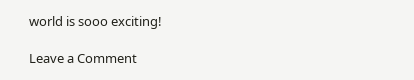world is sooo exciting!

Leave a Comment